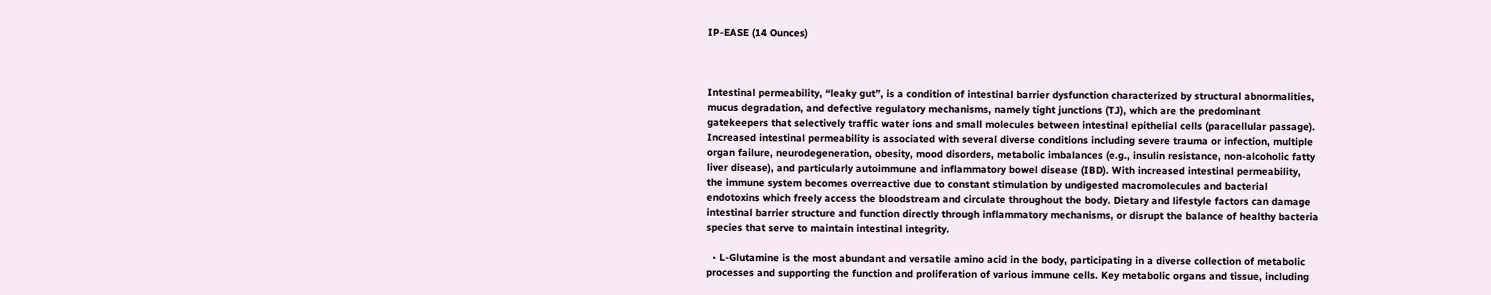IP-EASE (14 Ounces)



Intestinal permeability, “leaky gut”, is a condition of intestinal barrier dysfunction characterized by structural abnormalities, mucus degradation, and defective regulatory mechanisms, namely tight junctions (TJ), which are the predominant gatekeepers that selectively traffic water ions and small molecules between intestinal epithelial cells (paracellular passage). Increased intestinal permeability is associated with several diverse conditions including severe trauma or infection, multiple organ failure, neurodegeneration, obesity, mood disorders, metabolic imbalances (e.g., insulin resistance, non-alcoholic fatty liver disease), and particularly autoimmune and inflammatory bowel disease (IBD). With increased intestinal permeability, the immune system becomes overreactive due to constant stimulation by undigested macromolecules and bacterial endotoxins which freely access the bloodstream and circulate throughout the body. Dietary and lifestyle factors can damage intestinal barrier structure and function directly through inflammatory mechanisms, or disrupt the balance of healthy bacteria species that serve to maintain intestinal integrity.

  • L-Glutamine is the most abundant and versatile amino acid in the body, participating in a diverse collection of metabolic processes and supporting the function and proliferation of various immune cells. Key metabolic organs and tissue, including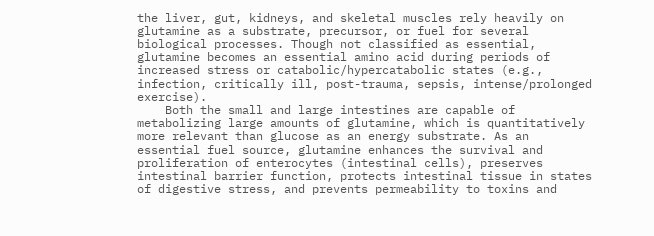the liver, gut, kidneys, and skeletal muscles rely heavily on glutamine as a substrate, precursor, or fuel for several biological processes. Though not classified as essential, glutamine becomes an essential amino acid during periods of increased stress or catabolic/hypercatabolic states (e.g., infection, critically ill, post-trauma, sepsis, intense/prolonged exercise).
    Both the small and large intestines are capable of metabolizing large amounts of glutamine, which is quantitatively more relevant than glucose as an energy substrate. As an essential fuel source, glutamine enhances the survival and proliferation of enterocytes (intestinal cells), preserves intestinal barrier function, protects intestinal tissue in states of digestive stress, and prevents permeability to toxins and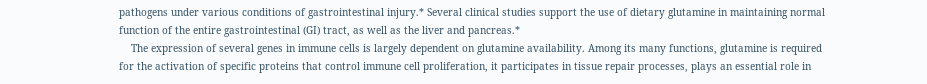pathogens under various conditions of gastrointestinal injury.* Several clinical studies support the use of dietary glutamine in maintaining normal function of the entire gastrointestinal (GI) tract, as well as the liver and pancreas.*
    The expression of several genes in immune cells is largely dependent on glutamine availability. Among its many functions, glutamine is required for the activation of specific proteins that control immune cell proliferation, it participates in tissue repair processes, plays an essential role in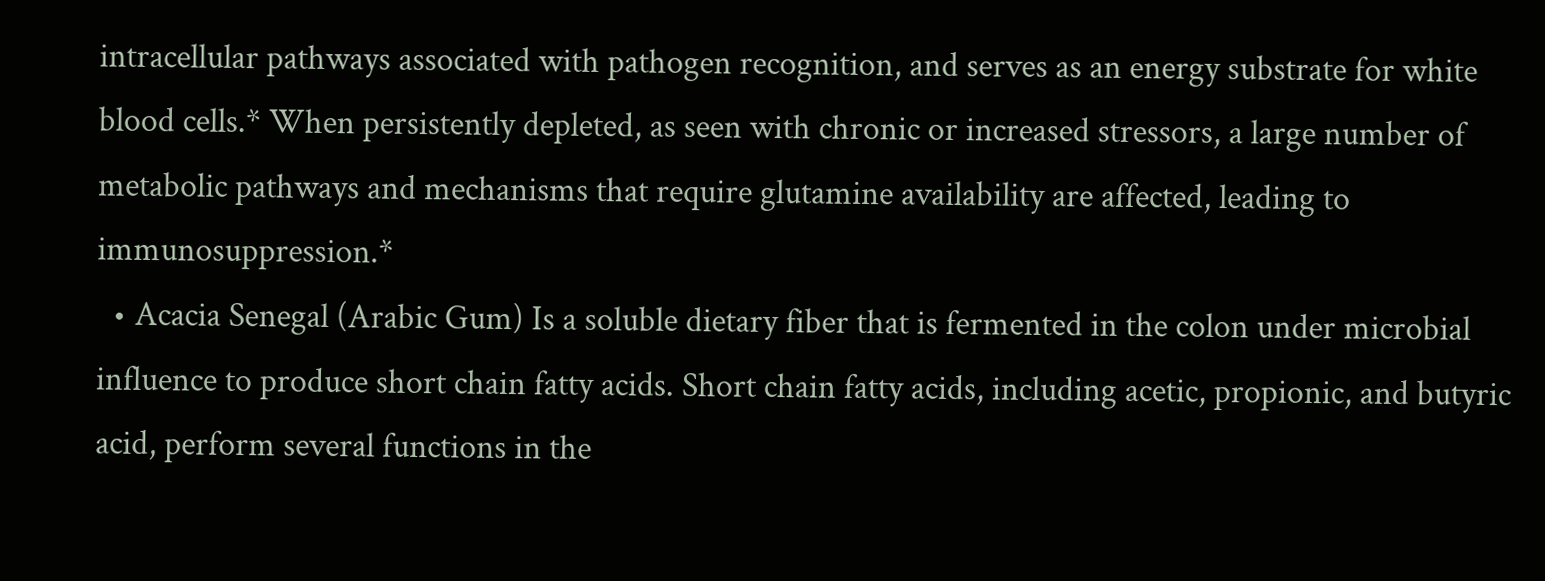intracellular pathways associated with pathogen recognition, and serves as an energy substrate for white blood cells.* When persistently depleted, as seen with chronic or increased stressors, a large number of metabolic pathways and mechanisms that require glutamine availability are affected, leading to immunosuppression.*
  • Acacia Senegal (Arabic Gum) Is a soluble dietary fiber that is fermented in the colon under microbial influence to produce short chain fatty acids. Short chain fatty acids, including acetic, propionic, and butyric acid, perform several functions in the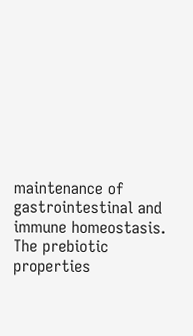maintenance of gastrointestinal and immune homeostasis. The prebiotic properties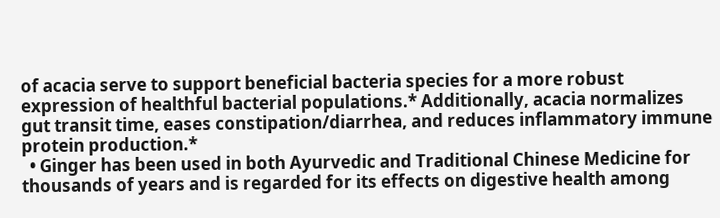of acacia serve to support beneficial bacteria species for a more robust expression of healthful bacterial populations.* Additionally, acacia normalizes gut transit time, eases constipation/diarrhea, and reduces inflammatory immune protein production.*
  • Ginger has been used in both Ayurvedic and Traditional Chinese Medicine for thousands of years and is regarded for its effects on digestive health among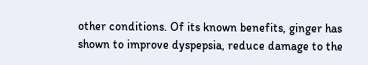other conditions. Of its known benefits, ginger has shown to improve dyspepsia, reduce damage to the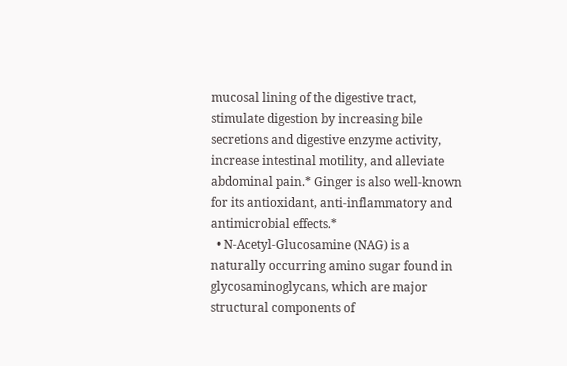mucosal lining of the digestive tract, stimulate digestion by increasing bile secretions and digestive enzyme activity, increase intestinal motility, and alleviate abdominal pain.* Ginger is also well-known for its antioxidant, anti-inflammatory and antimicrobial effects.*
  • N-Acetyl-Glucosamine (NAG) is a naturally occurring amino sugar found in glycosaminoglycans, which are major structural components of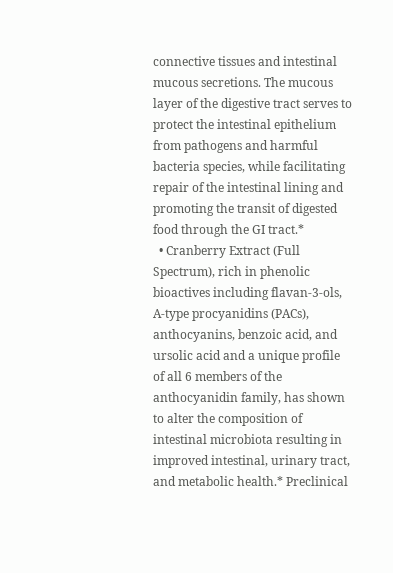connective tissues and intestinal mucous secretions. The mucous layer of the digestive tract serves to protect the intestinal epithelium from pathogens and harmful bacteria species, while facilitating repair of the intestinal lining and promoting the transit of digested food through the GI tract.*
  • Cranberry Extract (Full Spectrum), rich in phenolic bioactives including flavan-3-ols, A-type procyanidins (PACs), anthocyanins, benzoic acid, and ursolic acid and a unique profile of all 6 members of the anthocyanidin family, has shown to alter the composition of intestinal microbiota resulting in improved intestinal, urinary tract, and metabolic health.* Preclinical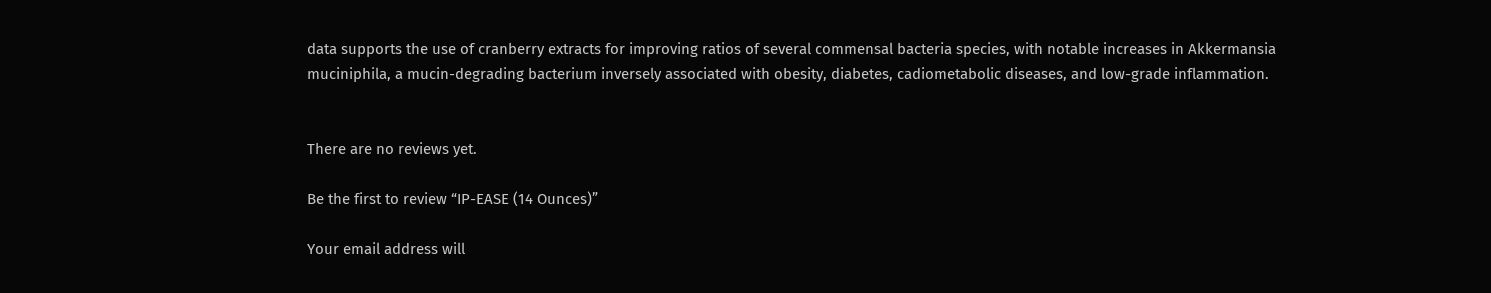data supports the use of cranberry extracts for improving ratios of several commensal bacteria species, with notable increases in Akkermansia muciniphila, a mucin-degrading bacterium inversely associated with obesity, diabetes, cadiometabolic diseases, and low-grade inflammation.


There are no reviews yet.

Be the first to review “IP-EASE (14 Ounces)”

Your email address will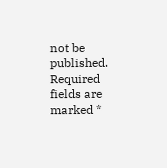not be published. Required fields are marked *